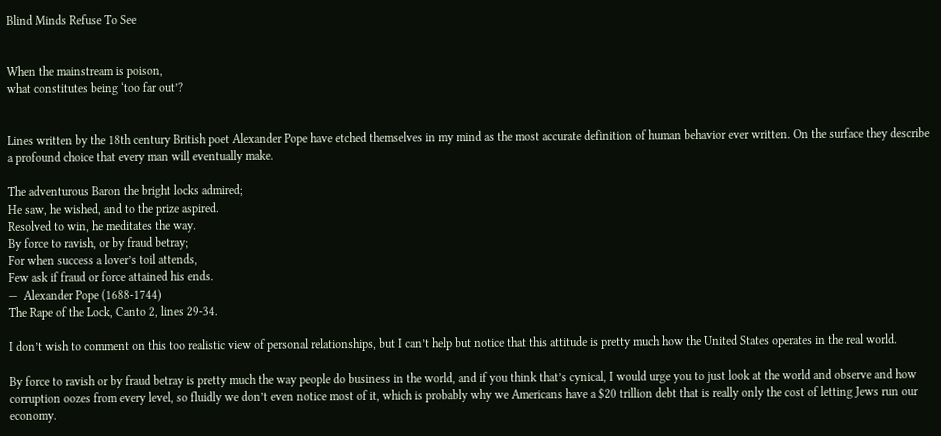Blind Minds Refuse To See


When the mainstream is poison,
what constitutes being ‘too far out’?


Lines written by the 18th century British poet Alexander Pope have etched themselves in my mind as the most accurate definition of human behavior ever written. On the surface they describe a profound choice that every man will eventually make.

The adventurous Baron the bright locks admired;
He saw, he wished, and to the prize aspired.
Resolved to win, he meditates the way.
By force to ravish, or by fraud betray;
For when success a lover’s toil attends,
Few ask if fraud or force attained his ends.
—  Alexander Pope (1688-1744)
The Rape of the Lock, Canto 2, lines 29-34.

I don’t wish to comment on this too realistic view of personal relationships, but I can’t help but notice that this attitude is pretty much how the United States operates in the real world.

By force to ravish or by fraud betray is pretty much the way people do business in the world, and if you think that’s cynical, I would urge you to just look at the world and observe and how corruption oozes from every level, so fluidly we don’t even notice most of it, which is probably why we Americans have a $20 trillion debt that is really only the cost of letting Jews run our economy.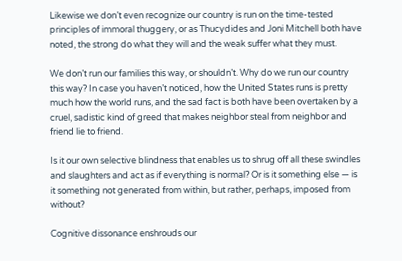Likewise we don’t even recognize our country is run on the time-tested principles of immoral thuggery, or as Thucydides and Joni Mitchell both have noted, the strong do what they will and the weak suffer what they must.

We don’t run our families this way, or shouldn’t. Why do we run our country this way? In case you haven’t noticed, how the United States runs is pretty much how the world runs, and the sad fact is both have been overtaken by a cruel, sadistic kind of greed that makes neighbor steal from neighbor and friend lie to friend.

Is it our own selective blindness that enables us to shrug off all these swindles and slaughters and act as if everything is normal? Or is it something else — is it something not generated from within, but rather, perhaps, imposed from without?

Cognitive dissonance enshrouds our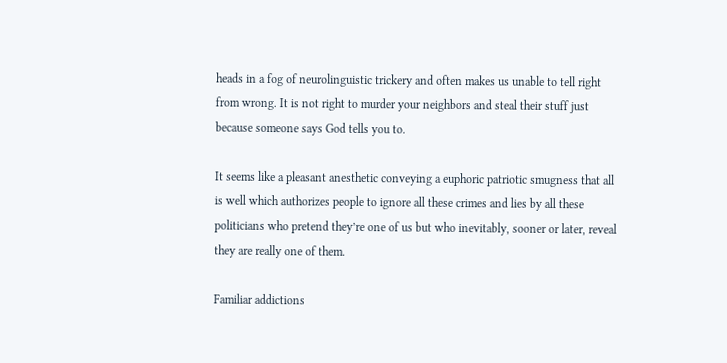heads in a fog of neurolinguistic trickery and often makes us unable to tell right from wrong. It is not right to murder your neighbors and steal their stuff just because someone says God tells you to.

It seems like a pleasant anesthetic conveying a euphoric patriotic smugness that all is well which authorizes people to ignore all these crimes and lies by all these politicians who pretend they’re one of us but who inevitably, sooner or later, reveal they are really one of them.

Familiar addictions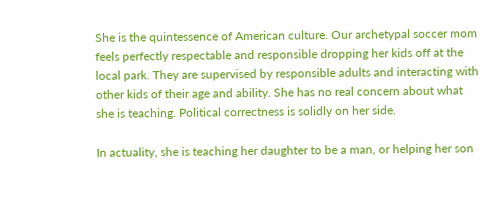She is the quintessence of American culture. Our archetypal soccer mom feels perfectly respectable and responsible dropping her kids off at the local park. They are supervised by responsible adults and interacting with other kids of their age and ability. She has no real concern about what she is teaching. Political correctness is solidly on her side.

In actuality, she is teaching her daughter to be a man, or helping her son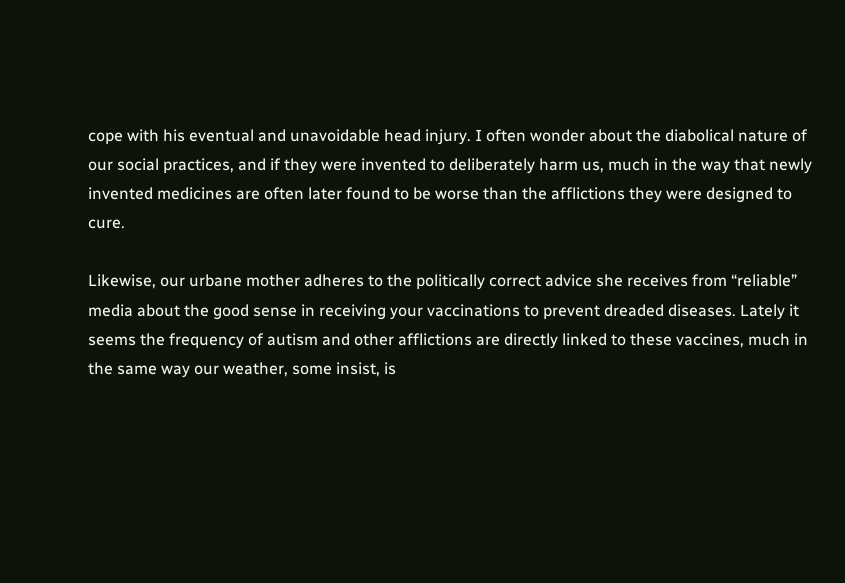cope with his eventual and unavoidable head injury. I often wonder about the diabolical nature of our social practices, and if they were invented to deliberately harm us, much in the way that newly invented medicines are often later found to be worse than the afflictions they were designed to cure.

Likewise, our urbane mother adheres to the politically correct advice she receives from “reliable” media about the good sense in receiving your vaccinations to prevent dreaded diseases. Lately it seems the frequency of autism and other afflictions are directly linked to these vaccines, much in the same way our weather, some insist, is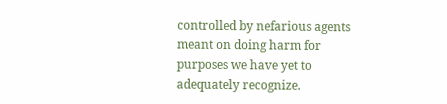controlled by nefarious agents meant on doing harm for purposes we have yet to adequately recognize.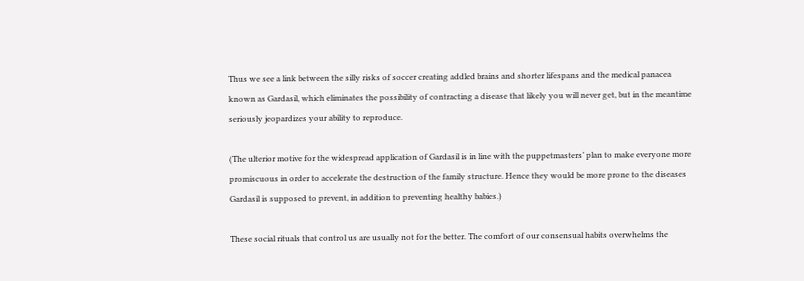Thus we see a link between the silly risks of soccer creating addled brains and shorter lifespans and the medical panacea known as Gardasil, which eliminates the possibility of contracting a disease that likely you will never get, but in the meantime seriously jeopardizes your ability to reproduce.

(The ulterior motive for the widespread application of Gardasil is in line with the puppetmasters’ plan to make everyone more promiscuous in order to accelerate the destruction of the family structure. Hence they would be more prone to the diseases Gardasil is supposed to prevent, in addition to preventing healthy babies.)

These social rituals that control us are usually not for the better. The comfort of our consensual habits overwhelms the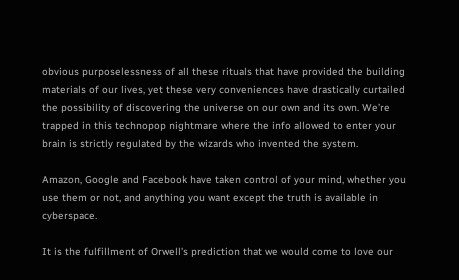obvious purposelessness of all these rituals that have provided the building materials of our lives, yet these very conveniences have drastically curtailed the possibility of discovering the universe on our own and its own. We’re trapped in this technopop nightmare where the info allowed to enter your brain is strictly regulated by the wizards who invented the system.

Amazon, Google and Facebook have taken control of your mind, whether you use them or not, and anything you want except the truth is available in cyberspace.

It is the fulfillment of Orwell’s prediction that we would come to love our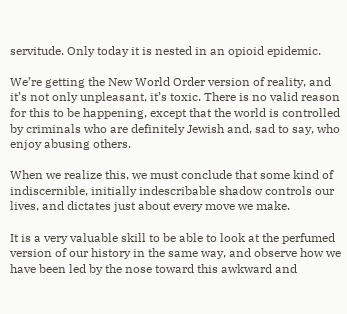servitude. Only today it is nested in an opioid epidemic.

We’re getting the New World Order version of reality, and it’s not only unpleasant, it’s toxic. There is no valid reason for this to be happening, except that the world is controlled by criminals who are definitely Jewish and, sad to say, who enjoy abusing others.

When we realize this, we must conclude that some kind of indiscernible, initially indescribable shadow controls our lives, and dictates just about every move we make.

It is a very valuable skill to be able to look at the perfumed version of our history in the same way, and observe how we have been led by the nose toward this awkward and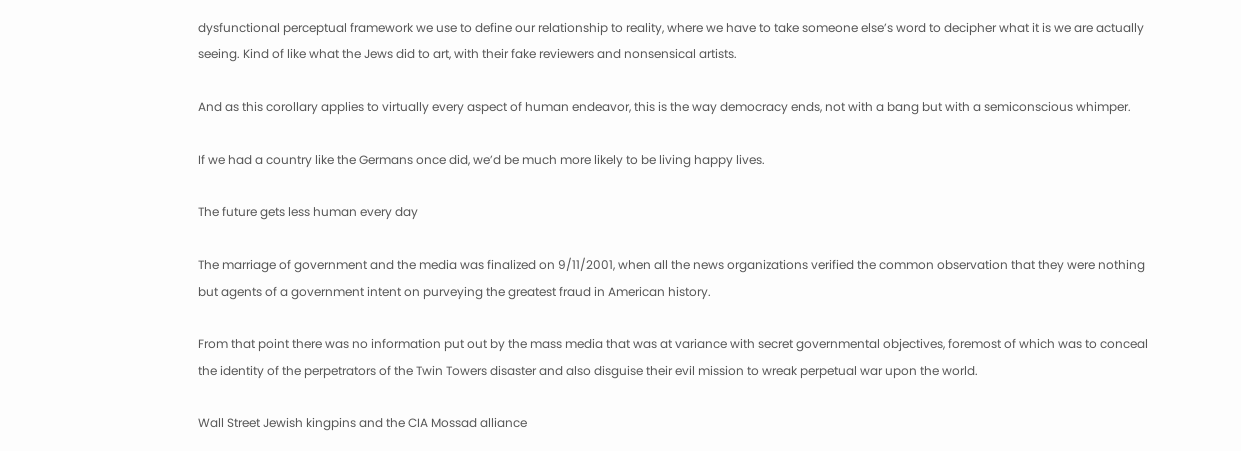dysfunctional perceptual framework we use to define our relationship to reality, where we have to take someone else’s word to decipher what it is we are actually seeing. Kind of like what the Jews did to art, with their fake reviewers and nonsensical artists.

And as this corollary applies to virtually every aspect of human endeavor, this is the way democracy ends, not with a bang but with a semiconscious whimper.

If we had a country like the Germans once did, we’d be much more likely to be living happy lives.

The future gets less human every day

The marriage of government and the media was finalized on 9/11/2001, when all the news organizations verified the common observation that they were nothing but agents of a government intent on purveying the greatest fraud in American history.

From that point there was no information put out by the mass media that was at variance with secret governmental objectives, foremost of which was to conceal the identity of the perpetrators of the Twin Towers disaster and also disguise their evil mission to wreak perpetual war upon the world.

Wall Street Jewish kingpins and the CIA Mossad alliance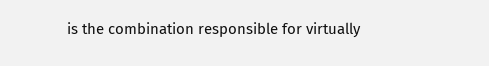is the combination responsible for virtually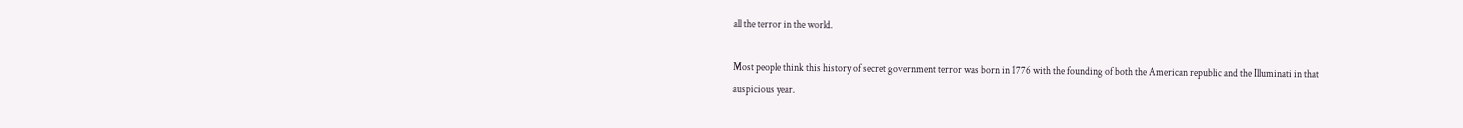all the terror in the world.

Most people think this history of secret government terror was born in 1776 with the founding of both the American republic and the Illuminati in that auspicious year.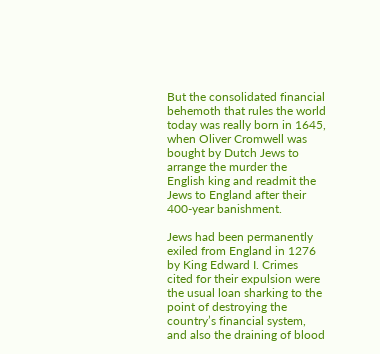But the consolidated financial behemoth that rules the world today was really born in 1645, when Oliver Cromwell was bought by Dutch Jews to arrange the murder the English king and readmit the Jews to England after their 400-year banishment.

Jews had been permanently exiled from England in 1276 by King Edward I. Crimes cited for their expulsion were the usual loan sharking to the point of destroying the country’s financial system, and also the draining of blood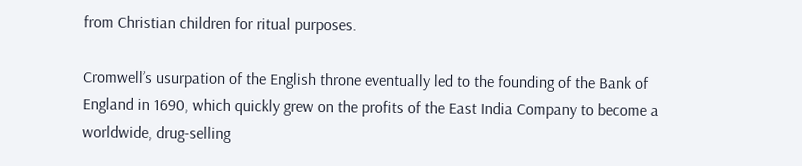from Christian children for ritual purposes.

Cromwell’s usurpation of the English throne eventually led to the founding of the Bank of England in 1690, which quickly grew on the profits of the East India Company to become a worldwide, drug-selling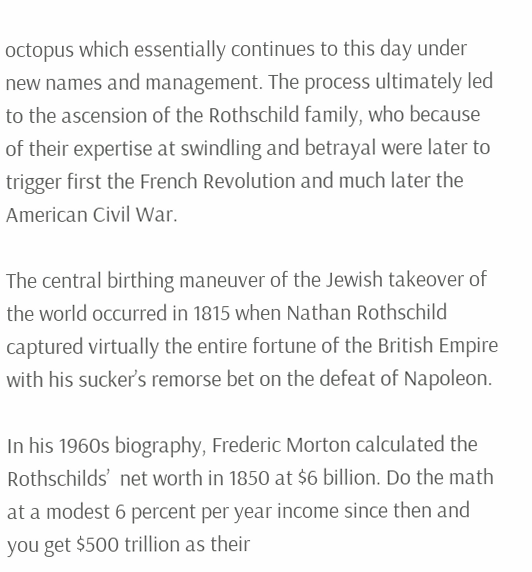octopus which essentially continues to this day under new names and management. The process ultimately led to the ascension of the Rothschild family, who because of their expertise at swindling and betrayal were later to trigger first the French Revolution and much later the American Civil War.

The central birthing maneuver of the Jewish takeover of the world occurred in 1815 when Nathan Rothschild captured virtually the entire fortune of the British Empire with his sucker’s remorse bet on the defeat of Napoleon.

In his 1960s biography, Frederic Morton calculated the Rothschilds’  net worth in 1850 at $6 billion. Do the math at a modest 6 percent per year income since then and you get $500 trillion as their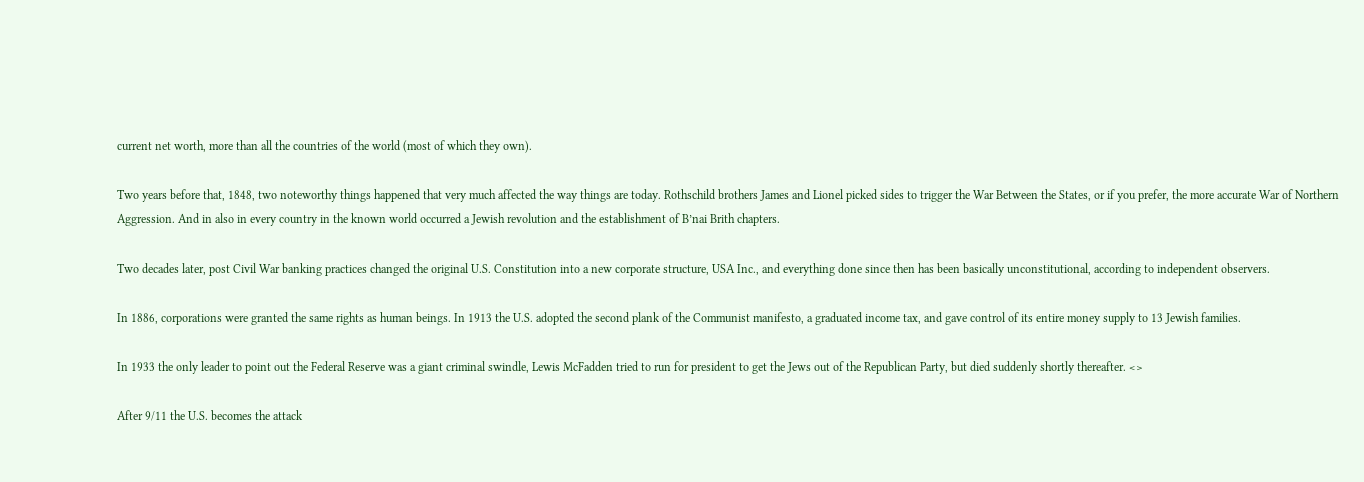current net worth, more than all the countries of the world (most of which they own).

Two years before that, 1848, two noteworthy things happened that very much affected the way things are today. Rothschild brothers James and Lionel picked sides to trigger the War Between the States, or if you prefer, the more accurate War of Northern Aggression. And in also in every country in the known world occurred a Jewish revolution and the establishment of B’nai Brith chapters.

Two decades later, post Civil War banking practices changed the original U.S. Constitution into a new corporate structure, USA Inc., and everything done since then has been basically unconstitutional, according to independent observers.

In 1886, corporations were granted the same rights as human beings. In 1913 the U.S. adopted the second plank of the Communist manifesto, a graduated income tax, and gave control of its entire money supply to 13 Jewish families.

In 1933 the only leader to point out the Federal Reserve was a giant criminal swindle, Lewis McFadden tried to run for president to get the Jews out of the Republican Party, but died suddenly shortly thereafter. <>

After 9/11 the U.S. becomes the attack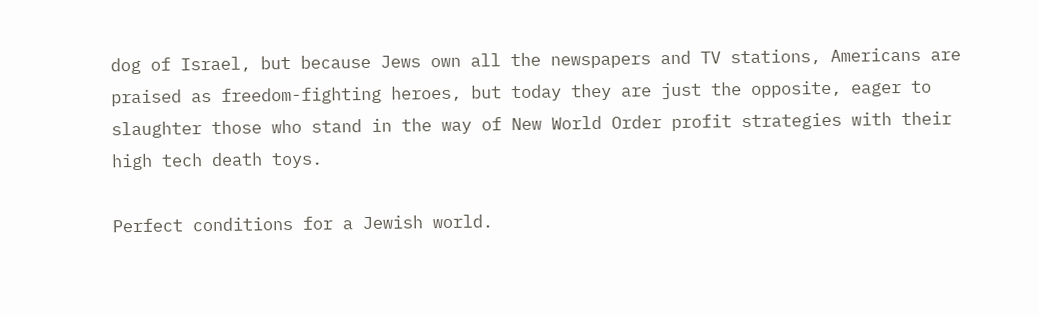dog of Israel, but because Jews own all the newspapers and TV stations, Americans are praised as freedom-fighting heroes, but today they are just the opposite, eager to slaughter those who stand in the way of New World Order profit strategies with their high tech death toys.

Perfect conditions for a Jewish world.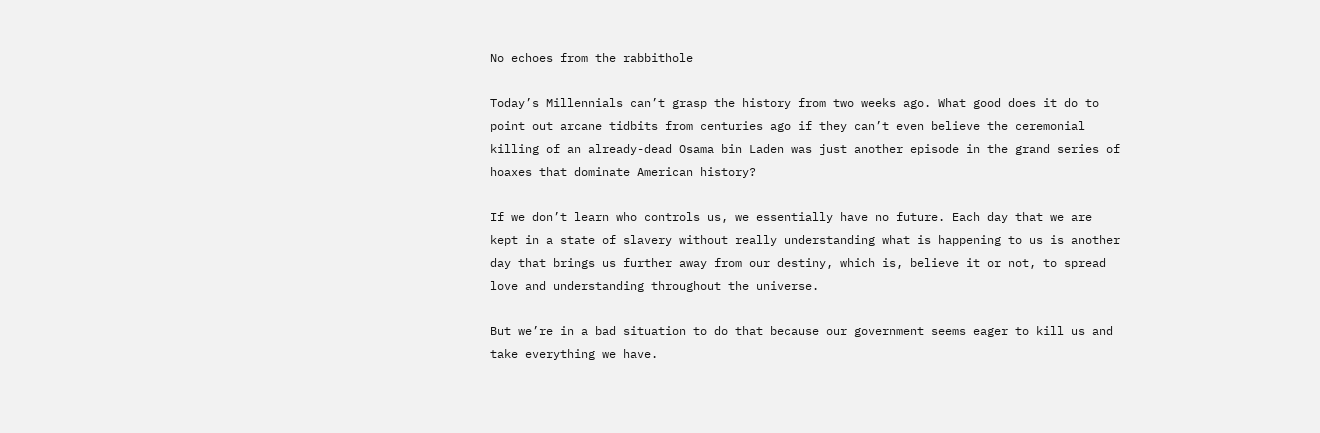No echoes from the rabbithole

Today’s Millennials can’t grasp the history from two weeks ago. What good does it do to point out arcane tidbits from centuries ago if they can’t even believe the ceremonial killing of an already-dead Osama bin Laden was just another episode in the grand series of hoaxes that dominate American history?

If we don’t learn who controls us, we essentially have no future. Each day that we are kept in a state of slavery without really understanding what is happening to us is another day that brings us further away from our destiny, which is, believe it or not, to spread love and understanding throughout the universe.

But we’re in a bad situation to do that because our government seems eager to kill us and take everything we have.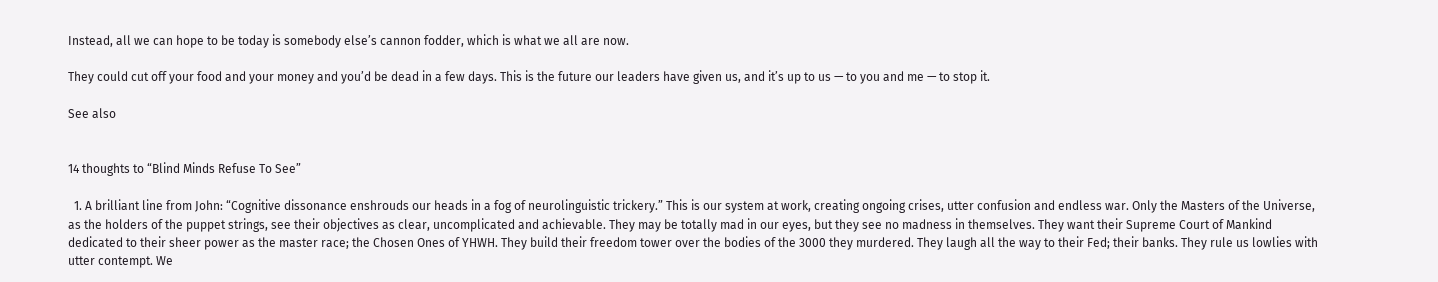Instead, all we can hope to be today is somebody else’s cannon fodder, which is what we all are now.

They could cut off your food and your money and you’d be dead in a few days. This is the future our leaders have given us, and it’s up to us — to you and me — to stop it.

See also


14 thoughts to “Blind Minds Refuse To See”

  1. A brilliant line from John: “Cognitive dissonance enshrouds our heads in a fog of neurolinguistic trickery.” This is our system at work, creating ongoing crises, utter confusion and endless war. Only the Masters of the Universe, as the holders of the puppet strings, see their objectives as clear, uncomplicated and achievable. They may be totally mad in our eyes, but they see no madness in themselves. They want their Supreme Court of Mankind dedicated to their sheer power as the master race; the Chosen Ones of YHWH. They build their freedom tower over the bodies of the 3000 they murdered. They laugh all the way to their Fed; their banks. They rule us lowlies with utter contempt. We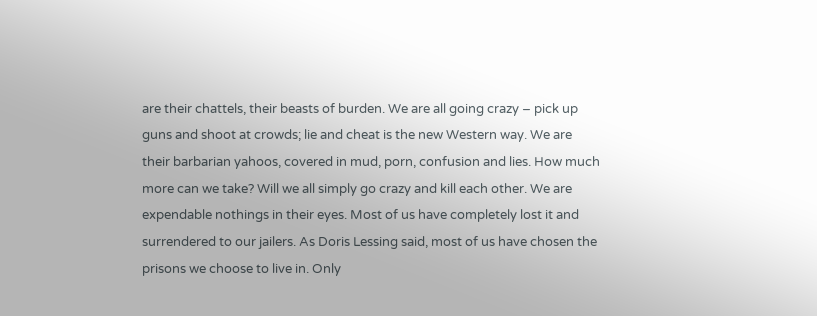are their chattels, their beasts of burden. We are all going crazy – pick up guns and shoot at crowds; lie and cheat is the new Western way. We are their barbarian yahoos, covered in mud, porn, confusion and lies. How much more can we take? Will we all simply go crazy and kill each other. We are expendable nothings in their eyes. Most of us have completely lost it and surrendered to our jailers. As Doris Lessing said, most of us have chosen the prisons we choose to live in. Only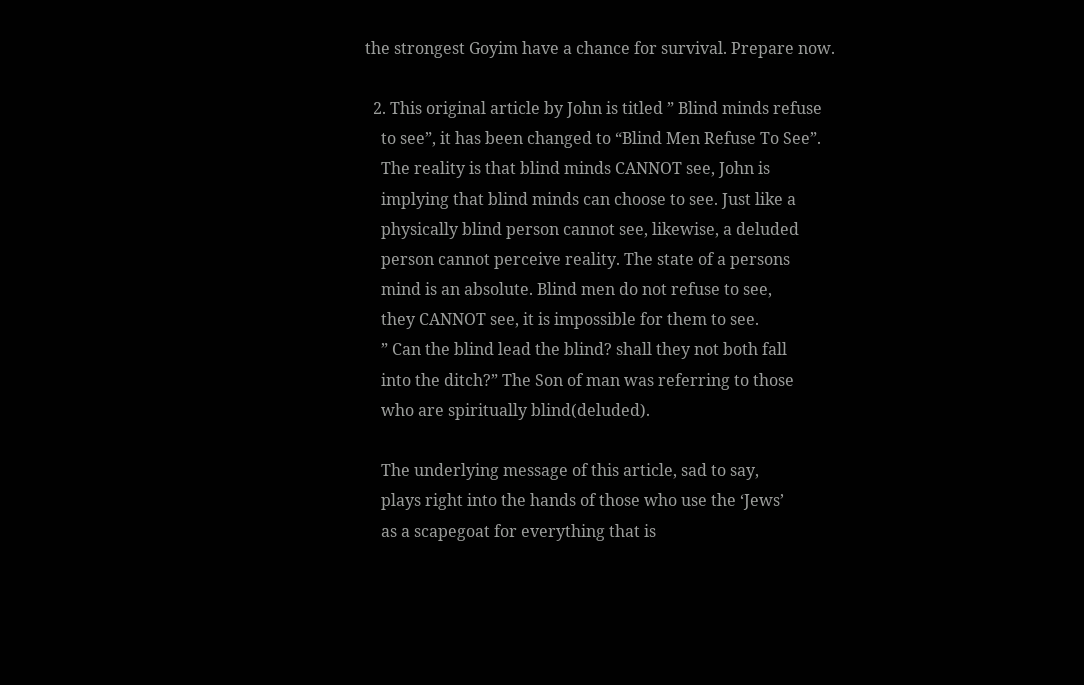the strongest Goyim have a chance for survival. Prepare now.

  2. This original article by John is titled ” Blind minds refuse
    to see”, it has been changed to “Blind Men Refuse To See”.
    The reality is that blind minds CANNOT see, John is
    implying that blind minds can choose to see. Just like a
    physically blind person cannot see, likewise, a deluded
    person cannot perceive reality. The state of a persons
    mind is an absolute. Blind men do not refuse to see,
    they CANNOT see, it is impossible for them to see.
    ” Can the blind lead the blind? shall they not both fall
    into the ditch?” The Son of man was referring to those
    who are spiritually blind(deluded).

    The underlying message of this article, sad to say,
    plays right into the hands of those who use the ‘Jews’
    as a scapegoat for everything that is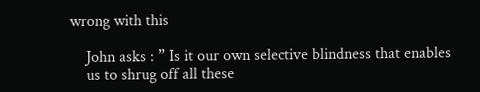wrong with this

    John asks : ” Is it our own selective blindness that enables
    us to shrug off all these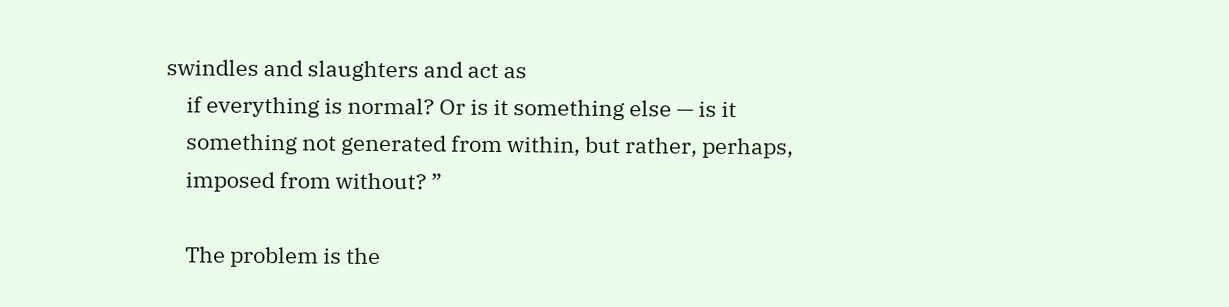swindles and slaughters and act as
    if everything is normal? Or is it something else — is it
    something not generated from within, but rather, perhaps,
    imposed from without? ”

    The problem is the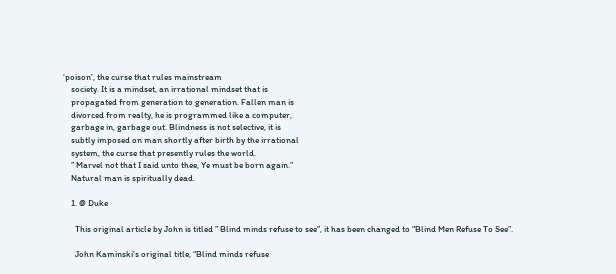‘poison’, the curse that rules mainstream
    society. It is a mindset, an irrational mindset that is
    propagated from generation to generation. Fallen man is
    divorced from realty, he is programmed like a computer,
    garbage in, garbage out. Blindness is not selective, it is
    subtly imposed on man shortly after birth by the irrational
    system, the curse that presently rules the world.
    ” Marvel not that I said unto thee, Ye must be born again.”
    Natural man is spiritually dead.

    1. @ Duke

      This original article by John is titled ” Blind minds refuse to see”, it has been changed to “Blind Men Refuse To See”.

      John Kaminski’s original title, “Blind minds refuse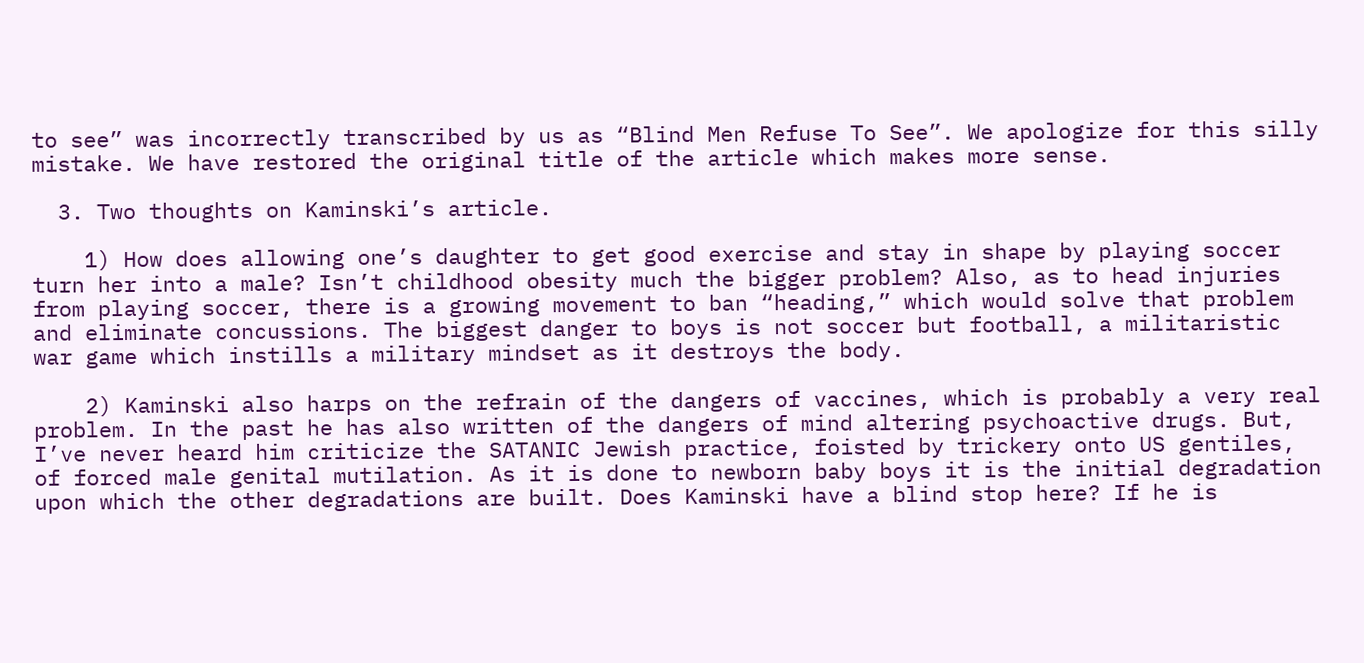to see” was incorrectly transcribed by us as “Blind Men Refuse To See”. We apologize for this silly mistake. We have restored the original title of the article which makes more sense.

  3. Two thoughts on Kaminski’s article.

    1) How does allowing one’s daughter to get good exercise and stay in shape by playing soccer turn her into a male? Isn’t childhood obesity much the bigger problem? Also, as to head injuries from playing soccer, there is a growing movement to ban “heading,” which would solve that problem and eliminate concussions. The biggest danger to boys is not soccer but football, a militaristic war game which instills a military mindset as it destroys the body.

    2) Kaminski also harps on the refrain of the dangers of vaccines, which is probably a very real problem. In the past he has also written of the dangers of mind altering psychoactive drugs. But, I’ve never heard him criticize the SATANIC Jewish practice, foisted by trickery onto US gentiles, of forced male genital mutilation. As it is done to newborn baby boys it is the initial degradation upon which the other degradations are built. Does Kaminski have a blind stop here? If he is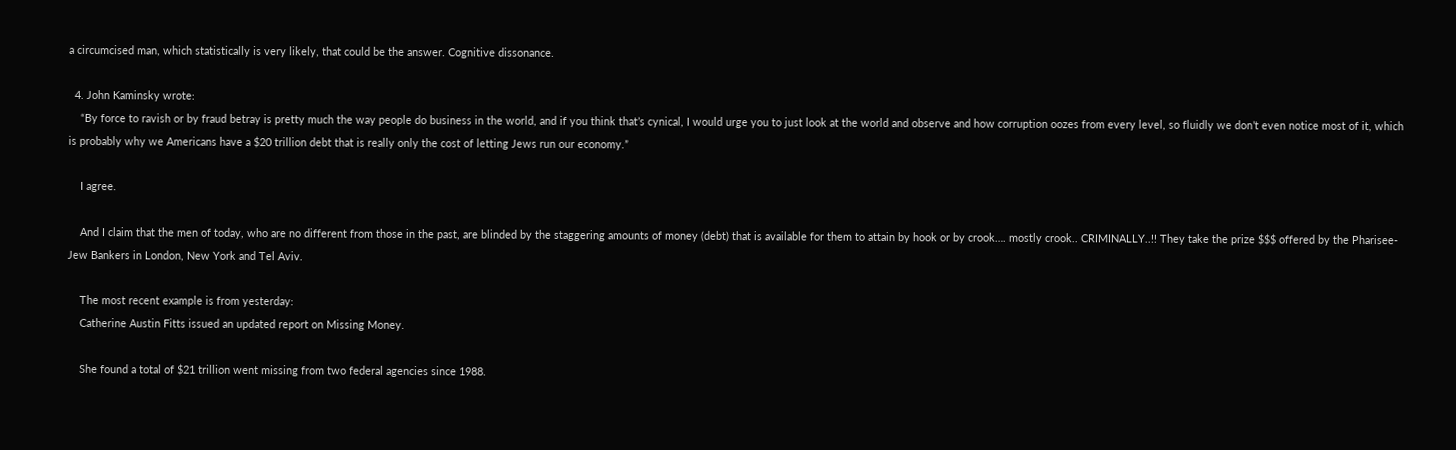a circumcised man, which statistically is very likely, that could be the answer. Cognitive dissonance.

  4. John Kaminsky wrote:
    “By force to ravish or by fraud betray is pretty much the way people do business in the world, and if you think that’s cynical, I would urge you to just look at the world and observe and how corruption oozes from every level, so fluidly we don’t even notice most of it, which is probably why we Americans have a $20 trillion debt that is really only the cost of letting Jews run our economy.”

    I agree.

    And I claim that the men of today, who are no different from those in the past, are blinded by the staggering amounts of money (debt) that is available for them to attain by hook or by crook…. mostly crook.. CRIMINALLY..!! They take the prize $$$ offered by the Pharisee-Jew Bankers in London, New York and Tel Aviv.

    The most recent example is from yesterday:
    Catherine Austin Fitts issued an updated report on Missing Money.

    She found a total of $21 trillion went missing from two federal agencies since 1988.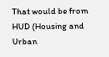That would be from HUD (Housing and Urban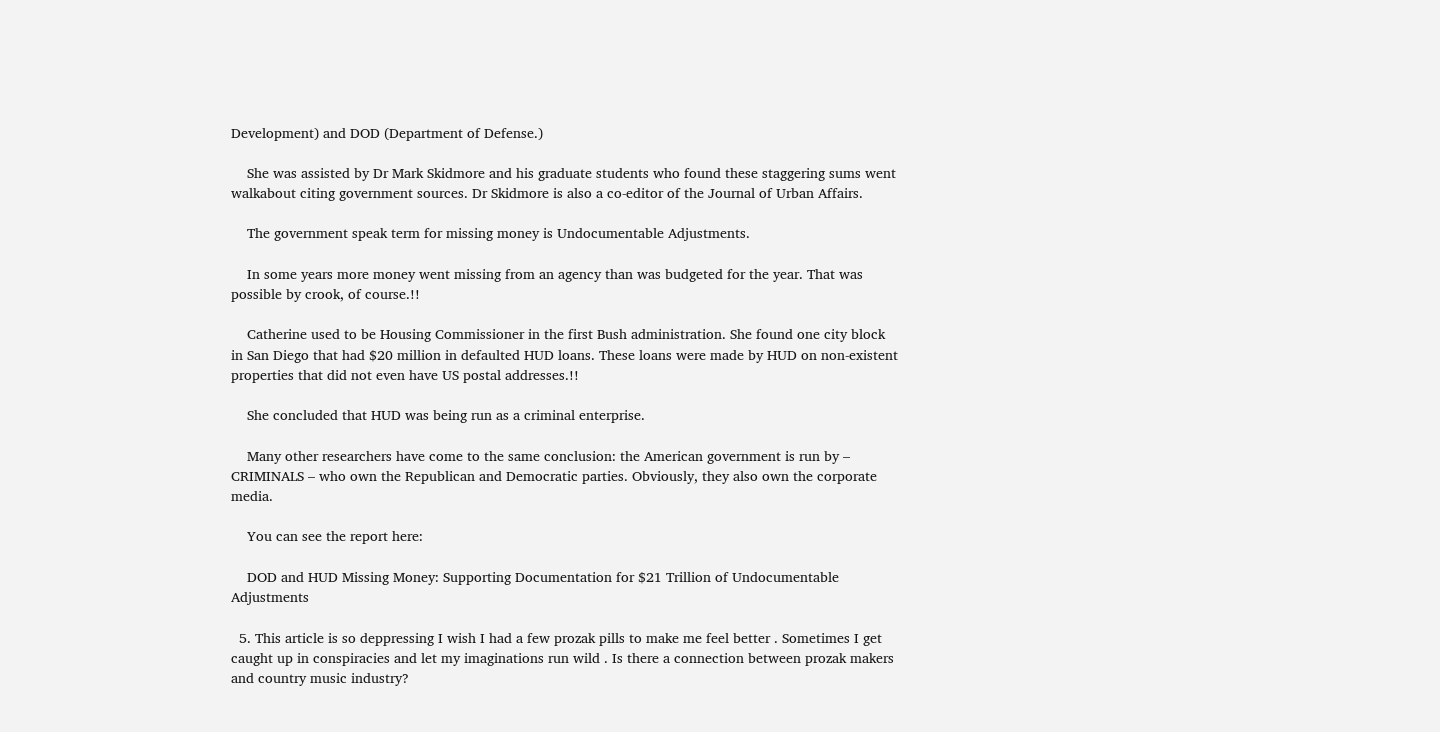Development) and DOD (Department of Defense.)

    She was assisted by Dr Mark Skidmore and his graduate students who found these staggering sums went walkabout citing government sources. Dr Skidmore is also a co-editor of the Journal of Urban Affairs.

    The government speak term for missing money is Undocumentable Adjustments.

    In some years more money went missing from an agency than was budgeted for the year. That was possible by crook, of course.!!

    Catherine used to be Housing Commissioner in the first Bush administration. She found one city block in San Diego that had $20 million in defaulted HUD loans. These loans were made by HUD on non-existent properties that did not even have US postal addresses.!!

    She concluded that HUD was being run as a criminal enterprise.

    Many other researchers have come to the same conclusion: the American government is run by – CRIMINALS – who own the Republican and Democratic parties. Obviously, they also own the corporate media.

    You can see the report here:

    DOD and HUD Missing Money: Supporting Documentation for $21 Trillion of Undocumentable Adjustments

  5. This article is so deppressing I wish I had a few prozak pills to make me feel better . Sometimes I get caught up in conspiracies and let my imaginations run wild . Is there a connection between prozak makers and country music industry?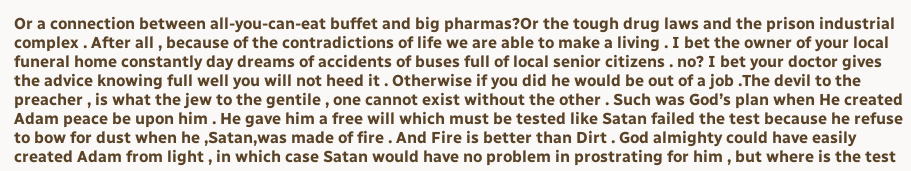Or a connection between all-you-can-eat buffet and big pharmas?Or the tough drug laws and the prison industrial complex . After all , because of the contradictions of life we are able to make a living . I bet the owner of your local funeral home constantly day dreams of accidents of buses full of local senior citizens . no? I bet your doctor gives the advice knowing full well you will not heed it . Otherwise if you did he would be out of a job .The devil to the preacher , is what the jew to the gentile , one cannot exist without the other . Such was God’s plan when He created Adam peace be upon him . He gave him a free will which must be tested like Satan failed the test because he refuse to bow for dust when he ,Satan,was made of fire . And Fire is better than Dirt . God almighty could have easily created Adam from light , in which case Satan would have no problem in prostrating for him , but where is the test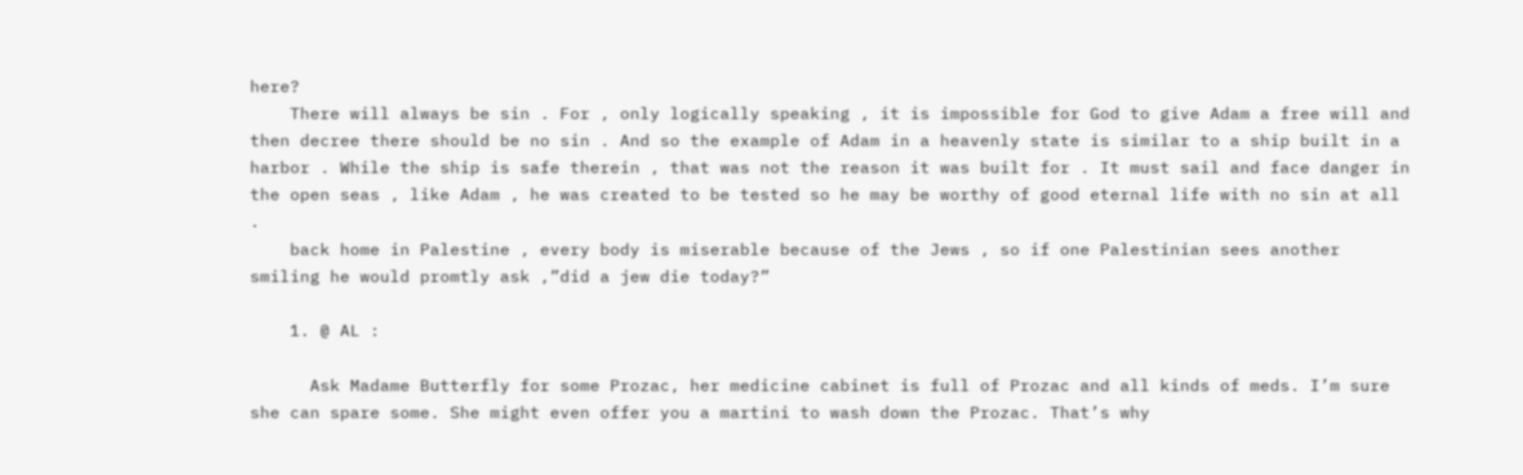here?
    There will always be sin . For , only logically speaking , it is impossible for God to give Adam a free will and then decree there should be no sin . And so the example of Adam in a heavenly state is similar to a ship built in a harbor . While the ship is safe therein , that was not the reason it was built for . It must sail and face danger in the open seas , like Adam , he was created to be tested so he may be worthy of good eternal life with no sin at all .
    back home in Palestine , every body is miserable because of the Jews , so if one Palestinian sees another smiling he would promtly ask ,”did a jew die today?”

    1. @ AL :

      Ask Madame Butterfly for some Prozac, her medicine cabinet is full of Prozac and all kinds of meds. I’m sure she can spare some. She might even offer you a martini to wash down the Prozac. That’s why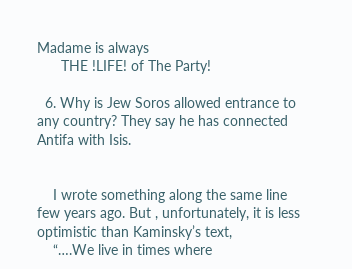Madame is always
      THE !LIFE! of The Party!

  6. Why is Jew Soros allowed entrance to any country? They say he has connected Antifa with Isis.


    I wrote something along the same line few years ago. But , unfortunately, it is less optimistic than Kaminsky’s text,
    “….We live in times where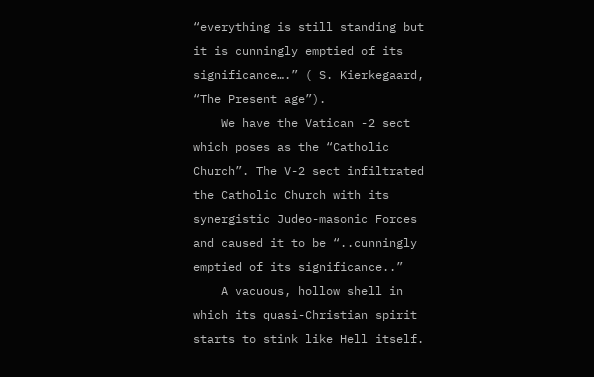“everything is still standing but it is cunningly emptied of its significance….” ( S. Kierkegaard, “The Present age”).
    We have the Vatican -2 sect which poses as the “Catholic Church”. The V-2 sect infiltrated the Catholic Church with its synergistic Judeo-masonic Forces and caused it to be “..cunningly emptied of its significance..”
    A vacuous, hollow shell in which its quasi-Christian spirit starts to stink like Hell itself.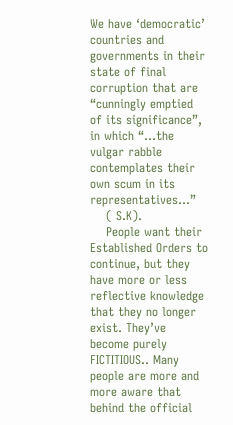We have ‘democratic’ countries and governments in their state of final corruption that are “cunningly emptied of its significance”, in which “…the vulgar rabble contemplates their own scum in its representatives…”
    ( S.K).
    People want their Established Orders to continue, but they have more or less reflective knowledge that they no longer exist. They’ve become purely FICTITIOUS.. Many people are more and more aware that behind the official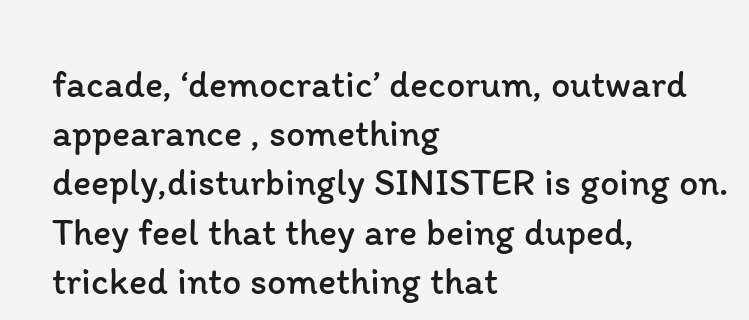facade, ‘democratic’ decorum, outward appearance , something deeply,disturbingly SINISTER is going on. They feel that they are being duped, tricked into something that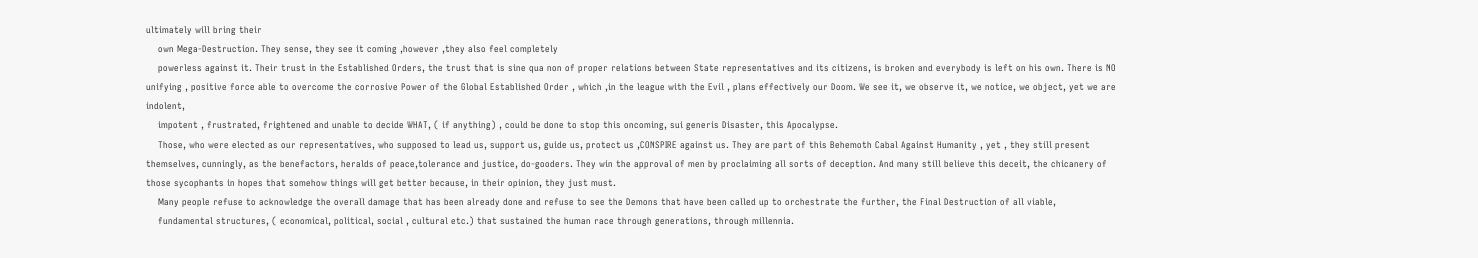ultimately will bring their
    own Mega-Destruction. They sense, they see it coming ,however ,they also feel completely
    powerless against it. Their trust in the Established Orders, the trust that is sine qua non of proper relations between State representatives and its citizens, is broken and everybody is left on his own. There is NO unifying , positive force able to overcome the corrosive Power of the Global Established Order , which ,in the league with the Evil , plans effectively our Doom. We see it, we observe it, we notice, we object, yet we are indolent,
    impotent , frustrated, frightened and unable to decide WHAT, ( if anything) , could be done to stop this oncoming, sui generis Disaster, this Apocalypse.
    Those, who were elected as our representatives, who supposed to lead us, support us, guide us, protect us ,CONSPIRE against us. They are part of this Behemoth Cabal Against Humanity , yet , they still present themselves, cunningly, as the benefactors, heralds of peace,tolerance and justice, do-gooders. They win the approval of men by proclaiming all sorts of deception. And many still believe this deceit, the chicanery of those sycophants in hopes that somehow things will get better because, in their opinion, they just must.
    Many people refuse to acknowledge the overall damage that has been already done and refuse to see the Demons that have been called up to orchestrate the further, the Final Destruction of all viable,
    fundamental structures, ( economical, political, social , cultural etc.) that sustained the human race through generations, through millennia.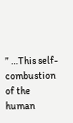” …This self-combustion of the human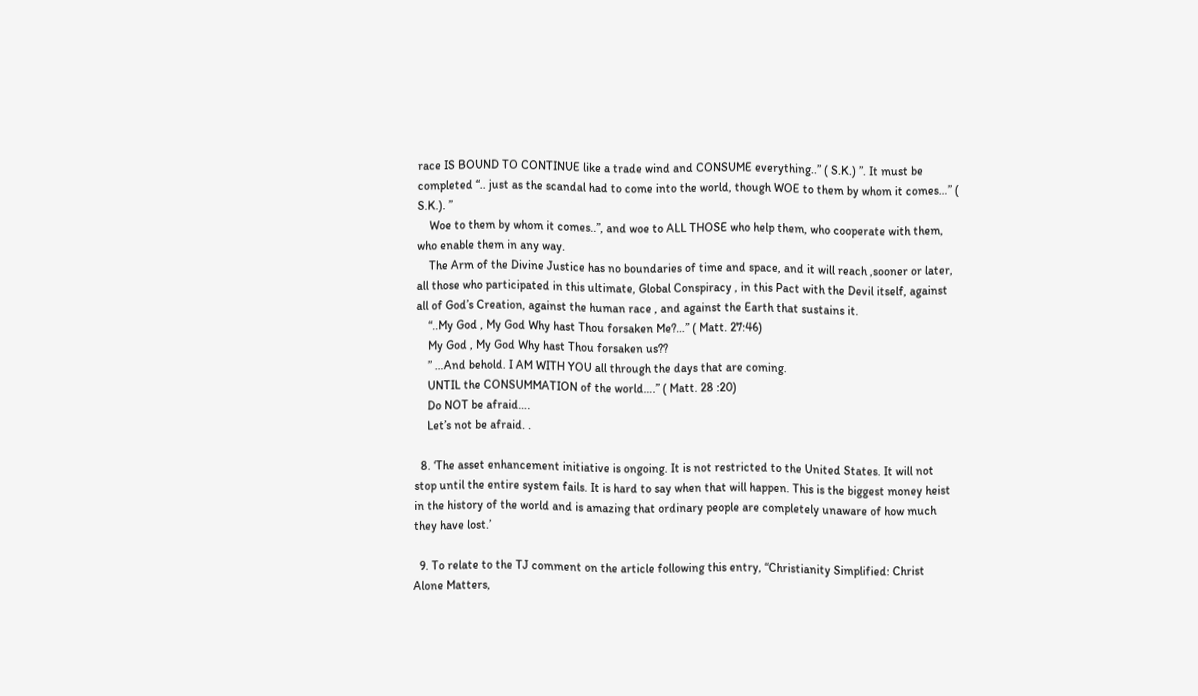race IS BOUND TO CONTINUE like a trade wind and CONSUME everything..” ( S.K.) ”. It must be completed “.. just as the scandal had to come into the world, though WOE to them by whom it comes…” ( S.K.). ”
    Woe to them by whom it comes..”, and woe to ALL THOSE who help them, who cooperate with them, who enable them in any way.
    The Arm of the Divine Justice has no boundaries of time and space, and it will reach ,sooner or later, all those who participated in this ultimate, Global Conspiracy , in this Pact with the Devil itself, against all of God’s Creation, against the human race , and against the Earth that sustains it.
    “..My God , My God Why hast Thou forsaken Me?…” ( Matt. 27:46)
    My God , My God Why hast Thou forsaken us??
    ” …And behold. I AM WITH YOU all through the days that are coming.
    UNTIL the CONSUMMATION of the world….” ( Matt. 28 :20)
    Do NOT be afraid….
    Let’s not be afraid. .

  8. ‘The asset enhancement initiative is ongoing. It is not restricted to the United States. It will not stop until the entire system fails. It is hard to say when that will happen. This is the biggest money heist in the history of the world and is amazing that ordinary people are completely unaware of how much they have lost.’

  9. To relate to the TJ comment on the article following this entry, “Christianity Simplified: Christ Alone Matters,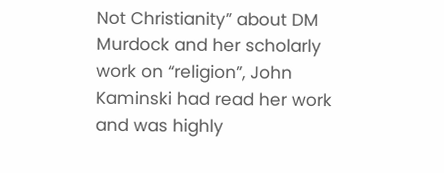Not Christianity” about DM Murdock and her scholarly work on “religion”, John Kaminski had read her work and was highly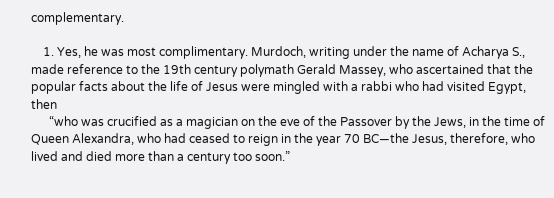complementary.

    1. Yes, he was most complimentary. Murdoch, writing under the name of Acharya S., made reference to the 19th century polymath Gerald Massey, who ascertained that the popular facts about the life of Jesus were mingled with a rabbi who had visited Egypt, then
      “who was crucified as a magician on the eve of the Passover by the Jews, in the time of Queen Alexandra, who had ceased to reign in the year 70 BC—the Jesus, therefore, who lived and died more than a century too soon.”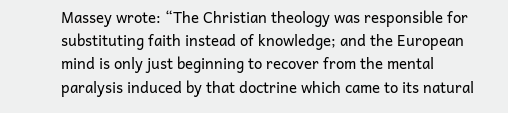Massey wrote: “The Christian theology was responsible for substituting faith instead of knowledge; and the European mind is only just beginning to recover from the mental paralysis induced by that doctrine which came to its natural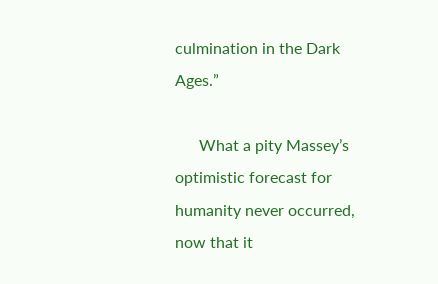culmination in the Dark Ages.”

      What a pity Massey’s optimistic forecast for humanity never occurred, now that it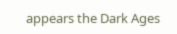appears the Dark Ages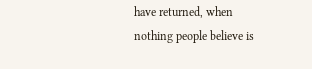have returned, when nothing people believe is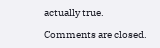actually true.

Comments are closed.